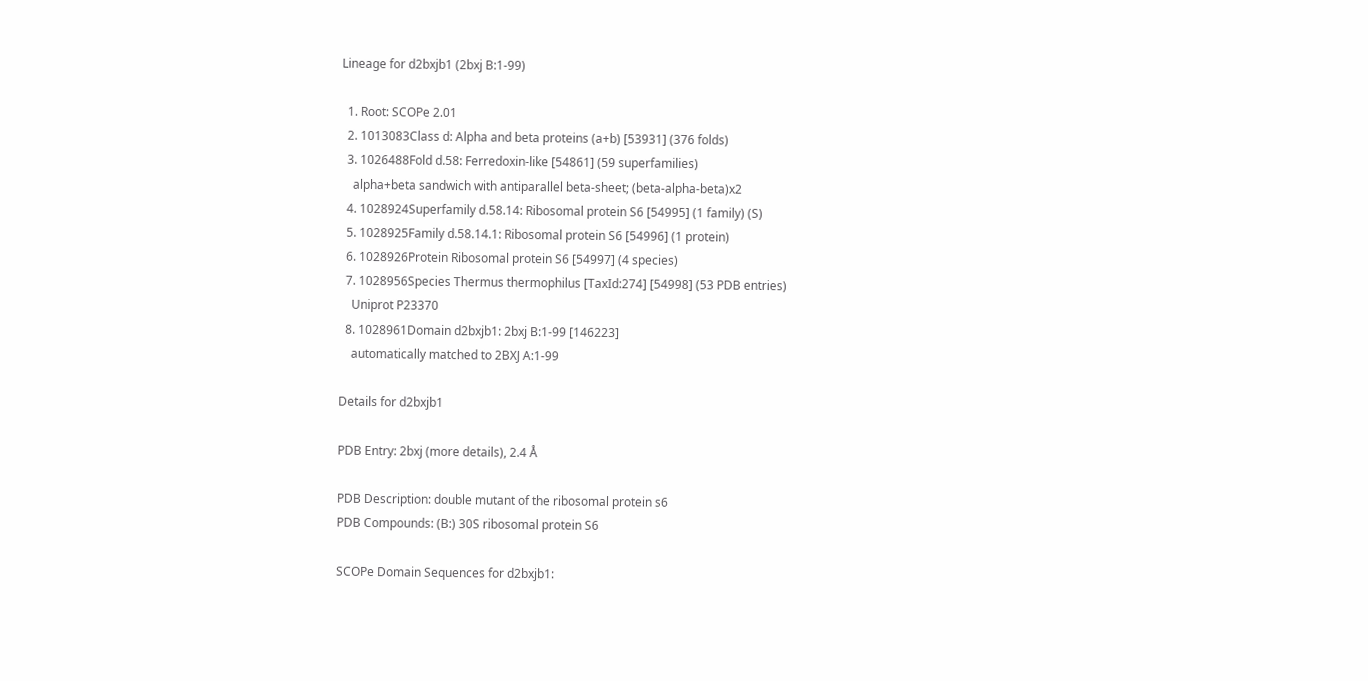Lineage for d2bxjb1 (2bxj B:1-99)

  1. Root: SCOPe 2.01
  2. 1013083Class d: Alpha and beta proteins (a+b) [53931] (376 folds)
  3. 1026488Fold d.58: Ferredoxin-like [54861] (59 superfamilies)
    alpha+beta sandwich with antiparallel beta-sheet; (beta-alpha-beta)x2
  4. 1028924Superfamily d.58.14: Ribosomal protein S6 [54995] (1 family) (S)
  5. 1028925Family d.58.14.1: Ribosomal protein S6 [54996] (1 protein)
  6. 1028926Protein Ribosomal protein S6 [54997] (4 species)
  7. 1028956Species Thermus thermophilus [TaxId:274] [54998] (53 PDB entries)
    Uniprot P23370
  8. 1028961Domain d2bxjb1: 2bxj B:1-99 [146223]
    automatically matched to 2BXJ A:1-99

Details for d2bxjb1

PDB Entry: 2bxj (more details), 2.4 Å

PDB Description: double mutant of the ribosomal protein s6
PDB Compounds: (B:) 30S ribosomal protein S6

SCOPe Domain Sequences for d2bxjb1: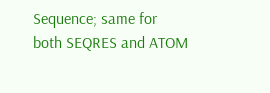Sequence; same for both SEQRES and ATOM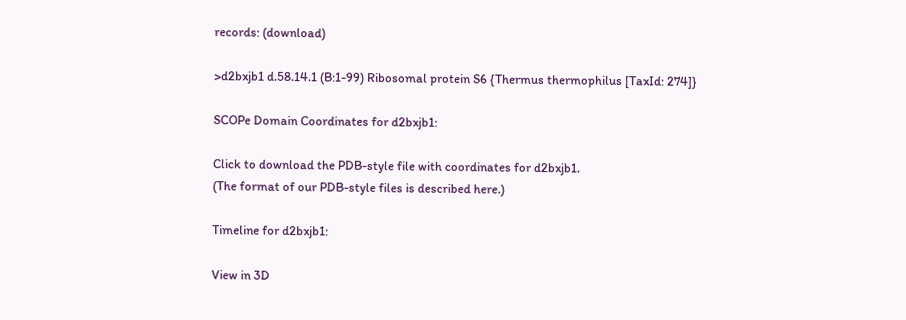records: (download)

>d2bxjb1 d.58.14.1 (B:1-99) Ribosomal protein S6 {Thermus thermophilus [TaxId: 274]}

SCOPe Domain Coordinates for d2bxjb1:

Click to download the PDB-style file with coordinates for d2bxjb1.
(The format of our PDB-style files is described here.)

Timeline for d2bxjb1:

View in 3D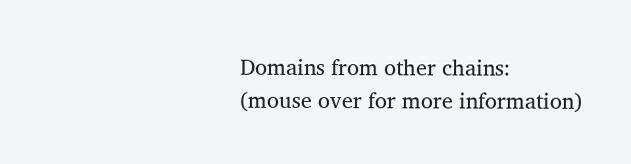Domains from other chains:
(mouse over for more information)